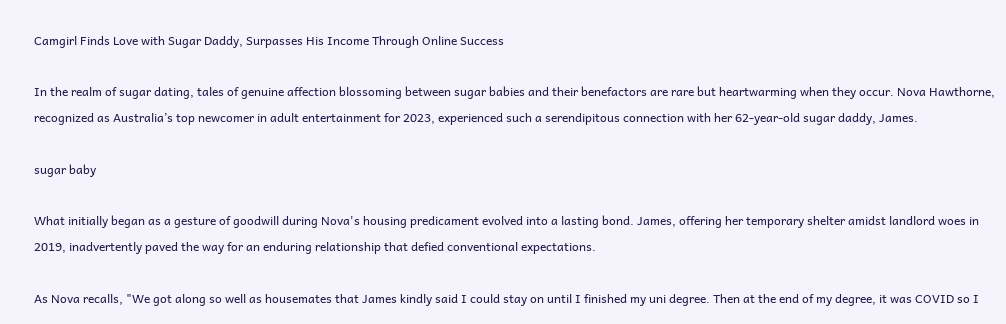Camgirl Finds Love with Sugar Daddy, Surpasses His Income Through Online Success

In the realm of sugar dating, tales of genuine affection blossoming between sugar babies and their benefactors are rare but heartwarming when they occur. Nova Hawthorne, recognized as Australia’s top newcomer in adult entertainment for 2023, experienced such a serendipitous connection with her 62-year-old sugar daddy, James.

sugar baby

What initially began as a gesture of goodwill during Nova's housing predicament evolved into a lasting bond. James, offering her temporary shelter amidst landlord woes in 2019, inadvertently paved the way for an enduring relationship that defied conventional expectations.

As Nova recalls, "We got along so well as housemates that James kindly said I could stay on until I finished my uni degree. Then at the end of my degree, it was COVID so I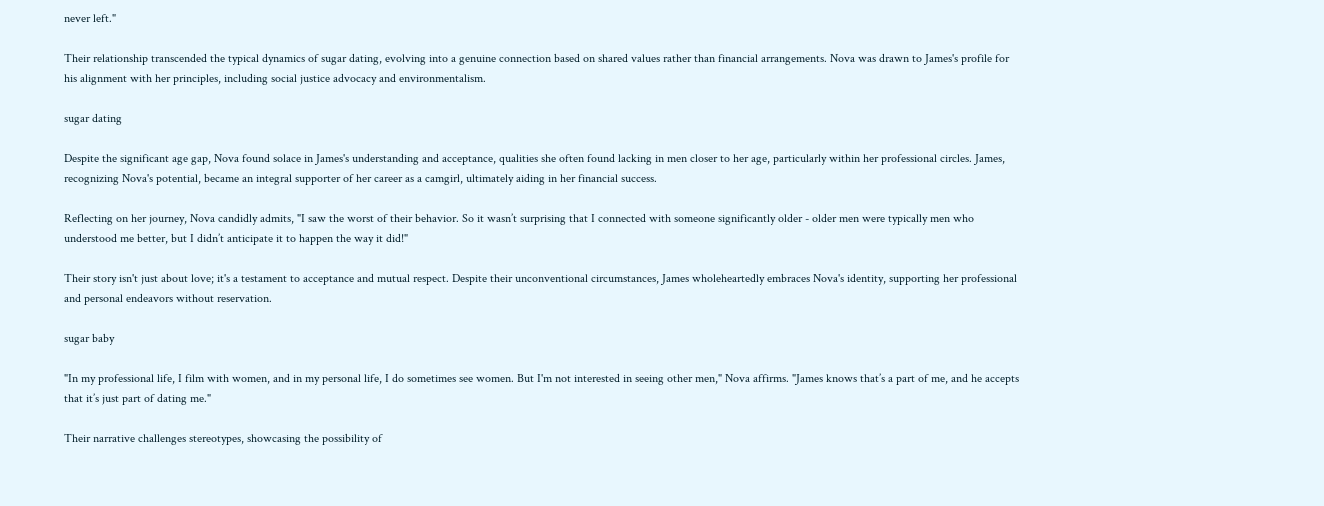never left."

Their relationship transcended the typical dynamics of sugar dating, evolving into a genuine connection based on shared values rather than financial arrangements. Nova was drawn to James's profile for his alignment with her principles, including social justice advocacy and environmentalism.

sugar dating

Despite the significant age gap, Nova found solace in James's understanding and acceptance, qualities she often found lacking in men closer to her age, particularly within her professional circles. James, recognizing Nova's potential, became an integral supporter of her career as a camgirl, ultimately aiding in her financial success.

Reflecting on her journey, Nova candidly admits, "I saw the worst of their behavior. So it wasn’t surprising that I connected with someone significantly older - older men were typically men who understood me better, but I didn’t anticipate it to happen the way it did!"

Their story isn't just about love; it's a testament to acceptance and mutual respect. Despite their unconventional circumstances, James wholeheartedly embraces Nova's identity, supporting her professional and personal endeavors without reservation.

sugar baby

"In my professional life, I film with women, and in my personal life, I do sometimes see women. But I'm not interested in seeing other men," Nova affirms. "James knows that’s a part of me, and he accepts that it’s just part of dating me."

Their narrative challenges stereotypes, showcasing the possibility of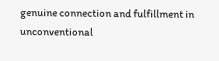genuine connection and fulfillment in unconventional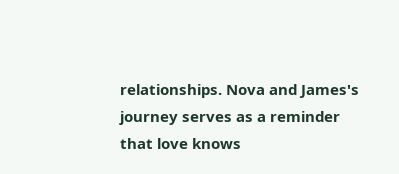relationships. Nova and James's journey serves as a reminder that love knows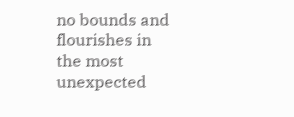no bounds and flourishes in the most unexpected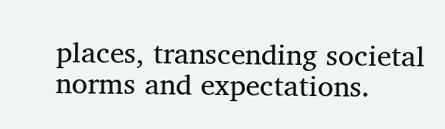places, transcending societal norms and expectations.